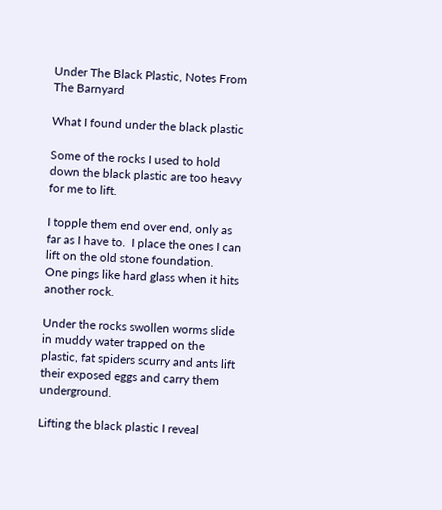Under The Black Plastic, Notes From The Barnyard

What I found under the black plastic

Some of the rocks I used to hold down the black plastic are too heavy for me to lift.

I topple them end over end, only as far as I have to.  I place the ones I can lift on the old stone foundation.   One pings like hard glass when it hits another rock.

Under the rocks swollen worms slide in muddy water trapped on the plastic, fat spiders scurry and ants lift their exposed eggs and carry them underground.

Lifting the black plastic I reveal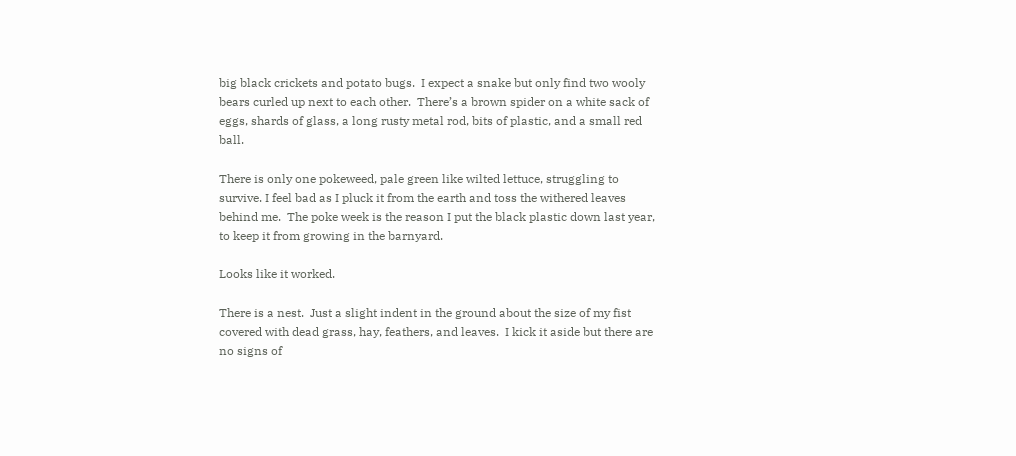big black crickets and potato bugs.  I expect a snake but only find two wooly bears curled up next to each other.  There’s a brown spider on a white sack of eggs, shards of glass, a long rusty metal rod, bits of plastic, and a small red ball.

There is only one pokeweed, pale green like wilted lettuce, struggling to survive. I feel bad as I pluck it from the earth and toss the withered leaves behind me.  The poke week is the reason I put the black plastic down last year, to keep it from growing in the barnyard.

Looks like it worked.

There is a nest.  Just a slight indent in the ground about the size of my fist covered with dead grass, hay, feathers, and leaves.  I kick it aside but there are no signs of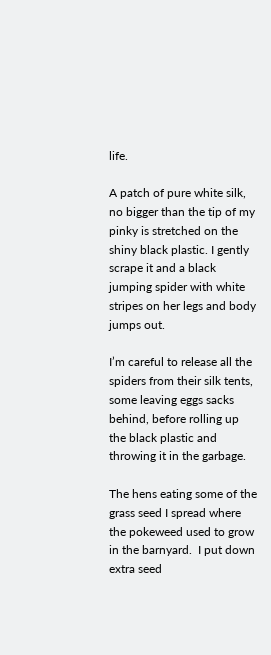life.

A patch of pure white silk, no bigger than the tip of my pinky is stretched on the shiny black plastic. I gently scrape it and a black jumping spider with white stripes on her legs and body jumps out.

I’m careful to release all the spiders from their silk tents, some leaving eggs sacks behind, before rolling up the black plastic and throwing it in the garbage.

The hens eating some of the grass seed I spread where the pokeweed used to grow in the barnyard.  I put down extra seed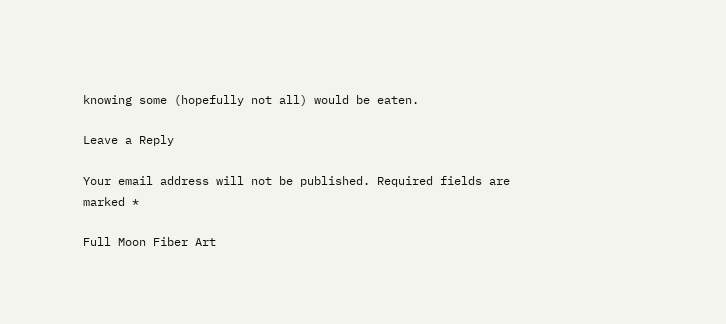knowing some (hopefully not all) would be eaten.

Leave a Reply

Your email address will not be published. Required fields are marked *

Full Moon Fiber Art